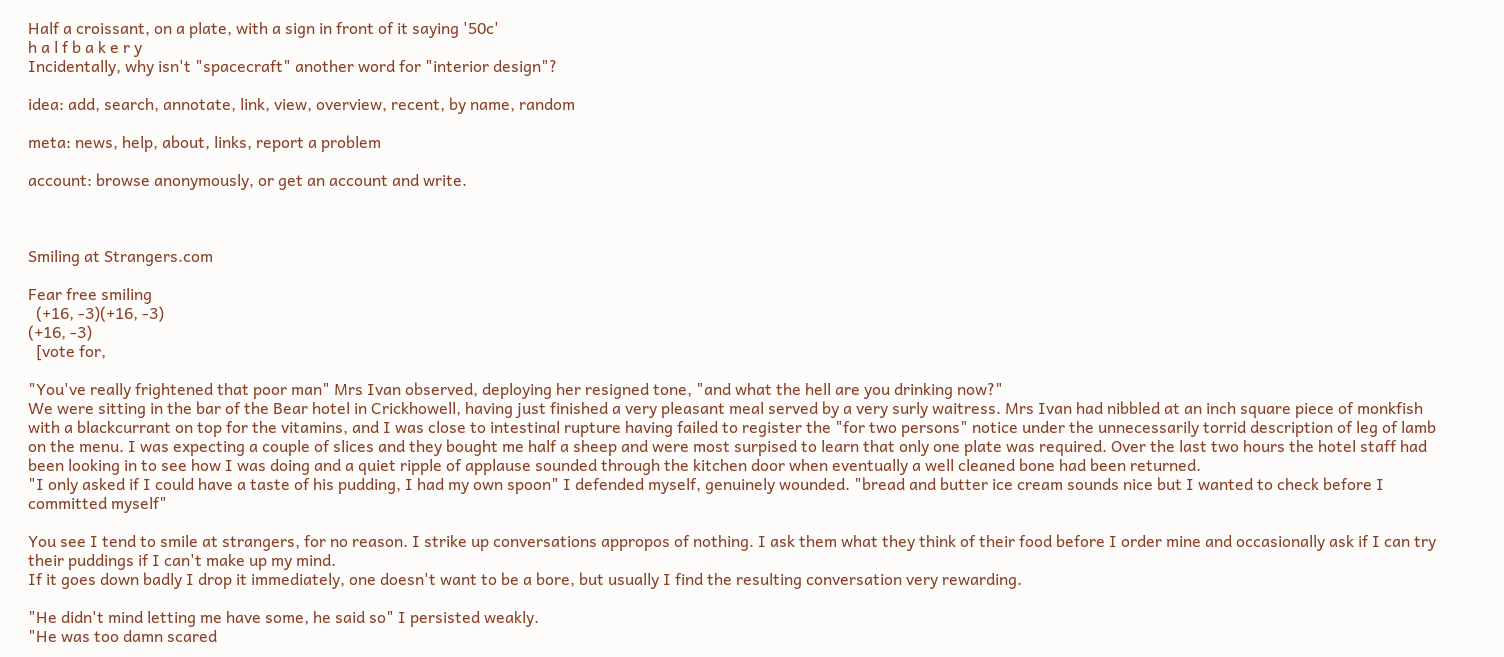Half a croissant, on a plate, with a sign in front of it saying '50c'
h a l f b a k e r y
Incidentally, why isn't "spacecraft" another word for "interior design"?

idea: add, search, annotate, link, view, overview, recent, by name, random

meta: news, help, about, links, report a problem

account: browse anonymously, or get an account and write.



Smiling at Strangers.com

Fear free smiling
  (+16, -3)(+16, -3)
(+16, -3)
  [vote for,

"You've really frightened that poor man" Mrs Ivan observed, deploying her resigned tone, "and what the hell are you drinking now?"
We were sitting in the bar of the Bear hotel in Crickhowell, having just finished a very pleasant meal served by a very surly waitress. Mrs Ivan had nibbled at an inch square piece of monkfish with a blackcurrant on top for the vitamins, and I was close to intestinal rupture having failed to register the "for two persons" notice under the unnecessarily torrid description of leg of lamb on the menu. I was expecting a couple of slices and they bought me half a sheep and were most surpised to learn that only one plate was required. Over the last two hours the hotel staff had been looking in to see how I was doing and a quiet ripple of applause sounded through the kitchen door when eventually a well cleaned bone had been returned.
"I only asked if I could have a taste of his pudding, I had my own spoon" I defended myself, genuinely wounded. "bread and butter ice cream sounds nice but I wanted to check before I committed myself"

You see I tend to smile at strangers, for no reason. I strike up conversations appropos of nothing. I ask them what they think of their food before I order mine and occasionally ask if I can try their puddings if I can't make up my mind.
If it goes down badly I drop it immediately, one doesn't want to be a bore, but usually I find the resulting conversation very rewarding.

"He didn't mind letting me have some, he said so" I persisted weakly.
"He was too damn scared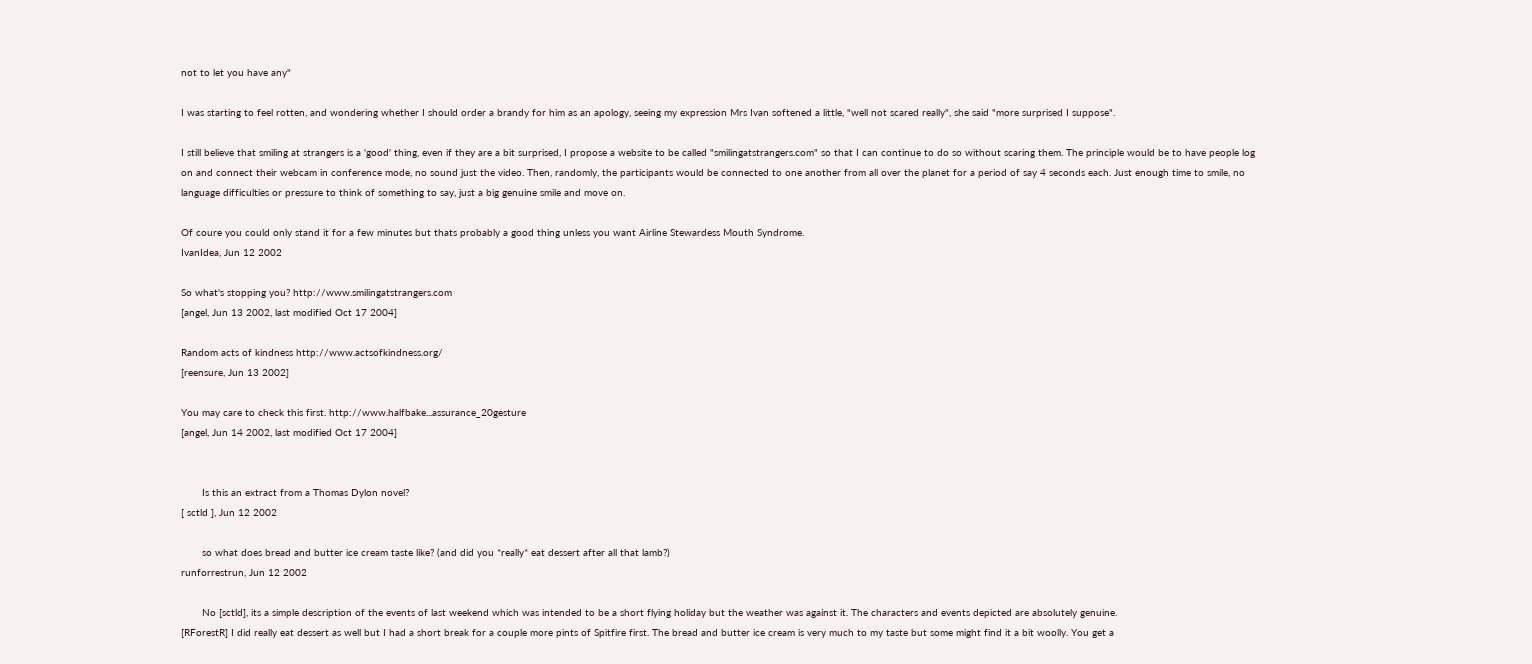not to let you have any"

I was starting to feel rotten, and wondering whether I should order a brandy for him as an apology, seeing my expression Mrs Ivan softened a little, "well not scared really", she said "more surprised I suppose".

I still believe that smiling at strangers is a 'good' thing, even if they are a bit surprised, I propose a website to be called "smilingatstrangers.com" so that I can continue to do so without scaring them. The principle would be to have people log on and connect their webcam in conference mode, no sound just the video. Then, randomly, the participants would be connected to one another from all over the planet for a period of say 4 seconds each. Just enough time to smile, no language difficulties or pressure to think of something to say, just a big genuine smile and move on.

Of coure you could only stand it for a few minutes but thats probably a good thing unless you want Airline Stewardess Mouth Syndrome.
IvanIdea, Jun 12 2002

So what's stopping you? http://www.smilingatstrangers.com
[angel, Jun 13 2002, last modified Oct 17 2004]

Random acts of kindness http://www.actsofkindness.org/
[reensure, Jun 13 2002]

You may care to check this first. http://www.halfbake...assurance_20gesture
[angel, Jun 14 2002, last modified Oct 17 2004]


       Is this an extract from a Thomas Dylon novel?
[ sctld ], Jun 12 2002

       so what does bread and butter ice cream taste like? (and did you *really* eat dessert after all that lamb?)
runforrestrun, Jun 12 2002

       No [sctld], its a simple description of the events of last weekend which was intended to be a short flying holiday but the weather was against it. The characters and events depicted are absolutely genuine.
[RForestR] I did really eat dessert as well but I had a short break for a couple more pints of Spitfire first. The bread and butter ice cream is very much to my taste but some might find it a bit woolly. You get a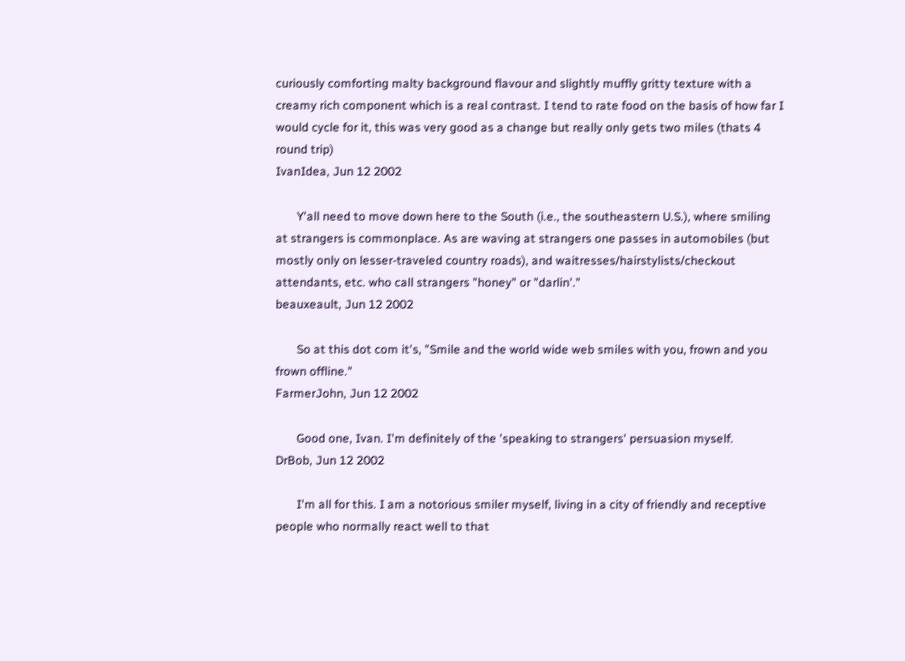curiously comforting malty background flavour and slightly muffly gritty texture with a creamy rich component which is a real contrast. I tend to rate food on the basis of how far I would cycle for it, this was very good as a change but really only gets two miles (thats 4 round trip)
IvanIdea, Jun 12 2002

       Y'all need to move down here to the South (i.e., the southeastern U.S.), where smiling at strangers is commonplace. As are waving at strangers one passes in automobiles (but mostly only on lesser-traveled country roads), and waitresses/hairstylists/checkout attendants, etc. who call strangers "honey" or "darlin'."
beauxeault, Jun 12 2002

       So at this dot com it's, "Smile and the world wide web smiles with you, frown and you frown offline."
FarmerJohn, Jun 12 2002

       Good one, Ivan. I'm definitely of the 'speaking to strangers' persuasion myself.
DrBob, Jun 12 2002

       I'm all for this. I am a notorious smiler myself, living in a city of friendly and receptive people who normally react well to that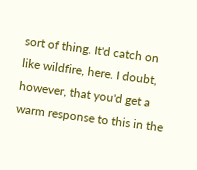sort of thing. It'd catch on like wildfire, here. I doubt, however, that you'd get a warm response to this in the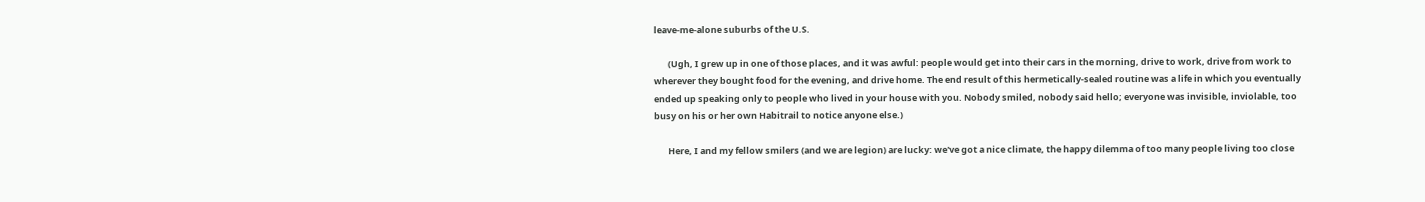leave-me-alone suburbs of the U.S.

       (Ugh, I grew up in one of those places, and it was awful: people would get into their cars in the morning, drive to work, drive from work to wherever they bought food for the evening, and drive home. The end result of this hermetically-sealed routine was a life in which you eventually ended up speaking only to people who lived in your house with you. Nobody smiled, nobody said hello; everyone was invisible, inviolable, too busy on his or her own Habitrail to notice anyone else.)

       Here, I and my fellow smilers (and we are legion) are lucky: we've got a nice climate, the happy dilemma of too many people living too close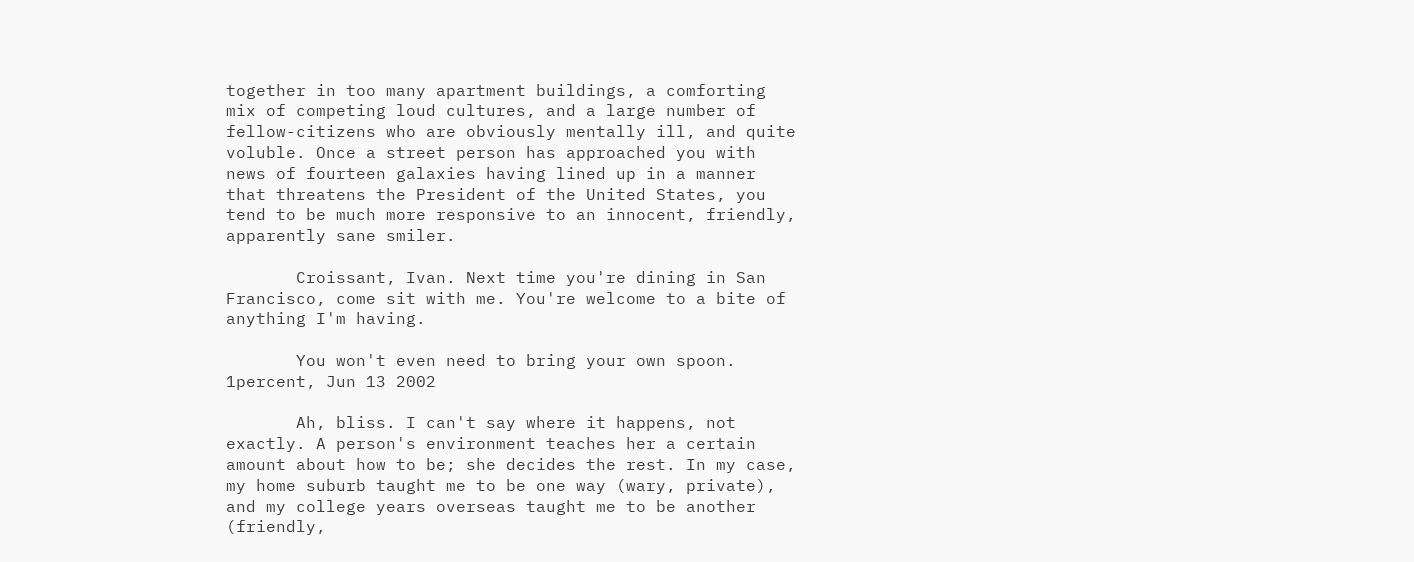together in too many apartment buildings, a comforting mix of competing loud cultures, and a large number of fellow-citizens who are obviously mentally ill, and quite voluble. Once a street person has approached you with news of fourteen galaxies having lined up in a manner that threatens the President of the United States, you tend to be much more responsive to an innocent, friendly, apparently sane smiler.

       Croissant, Ivan. Next time you're dining in San Francisco, come sit with me. You're welcome to a bite of anything I'm having.

       You won't even need to bring your own spoon.
1percent, Jun 13 2002

       Ah, bliss. I can't say where it happens, not exactly. A person's environment teaches her a certain amount about how to be; she decides the rest. In my case, my home suburb taught me to be one way (wary, private), and my college years overseas taught me to be another (friendly,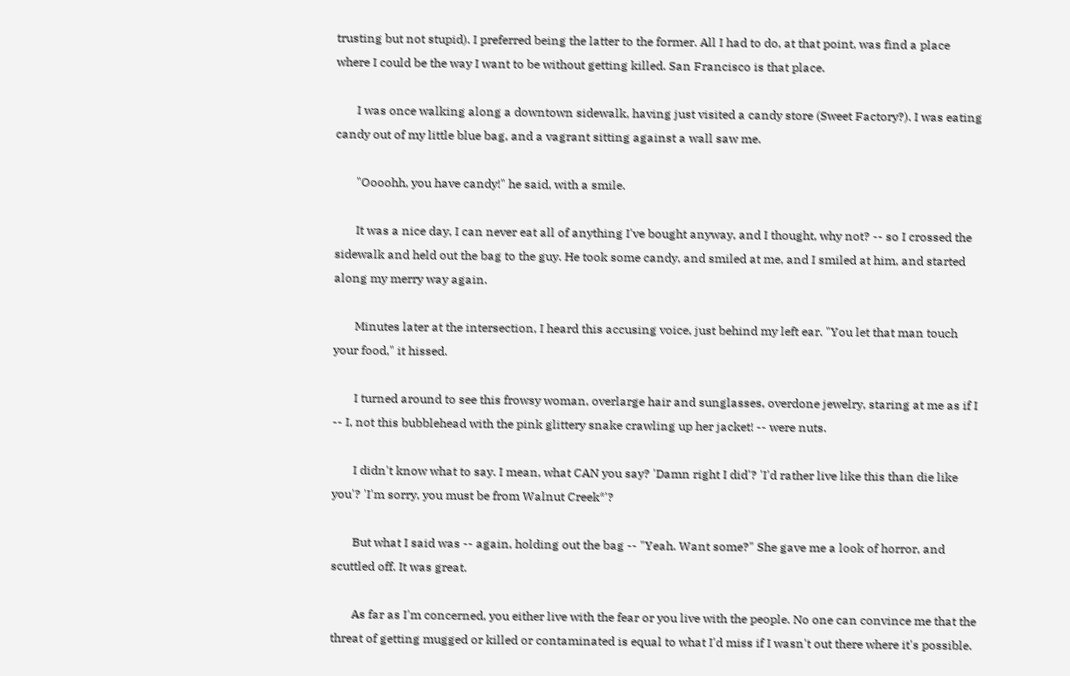trusting but not stupid). I preferred being the latter to the former. All I had to do, at that point, was find a place where I could be the way I want to be without getting killed. San Francisco is that place.

       I was once walking along a downtown sidewalk, having just visited a candy store (Sweet Factory?). I was eating candy out of my little blue bag, and a vagrant sitting against a wall saw me.

       "Oooohh, you have candy!" he said, with a smile.

       It was a nice day, I can never eat all of anything I've bought anyway, and I thought, why not? -- so I crossed the sidewalk and held out the bag to the guy. He took some candy, and smiled at me, and I smiled at him, and started along my merry way again.

       Minutes later at the intersection, I heard this accusing voice, just behind my left ear. "You let that man touch your food," it hissed.

       I turned around to see this frowsy woman, overlarge hair and sunglasses, overdone jewelry, staring at me as if I -- I, not this bubblehead with the pink glittery snake crawling up her jacket! -- were nuts.

       I didn't know what to say. I mean, what CAN you say? 'Damn right I did'? 'I'd rather live like this than die like you'? 'I'm sorry, you must be from Walnut Creek*'?

       But what I said was -- again, holding out the bag -- "Yeah. Want some?" She gave me a look of horror, and scuttled off. It was great.

       As far as I'm concerned, you either live with the fear or you live with the people. No one can convince me that the threat of getting mugged or killed or contaminated is equal to what I'd miss if I wasn't out there where it's possible.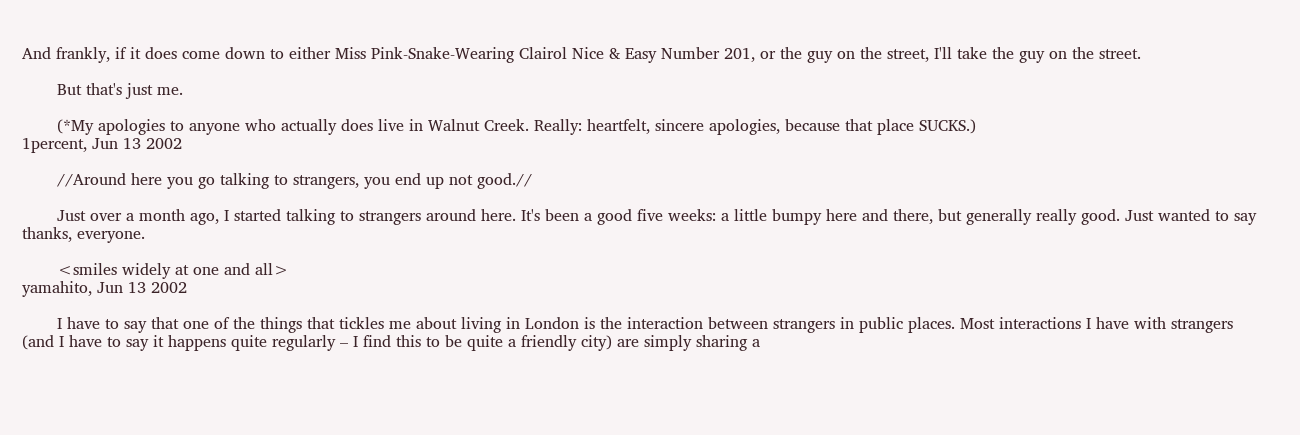And frankly, if it does come down to either Miss Pink-Snake-Wearing Clairol Nice & Easy Number 201, or the guy on the street, I'll take the guy on the street.

       But that's just me.

       (*My apologies to anyone who actually does live in Walnut Creek. Really: heartfelt, sincere apologies, because that place SUCKS.)
1percent, Jun 13 2002

       //Around here you go talking to strangers, you end up not good.//

       Just over a month ago, I started talking to strangers around here. It's been a good five weeks: a little bumpy here and there, but generally really good. Just wanted to say thanks, everyone.

       <smiles widely at one and all>
yamahito, Jun 13 2002

       I have to say that one of the things that tickles me about living in London is the interaction between strangers in public places. Most interactions I have with strangers (and I have to say it happens quite regularly – I find this to be quite a friendly city) are simply sharing a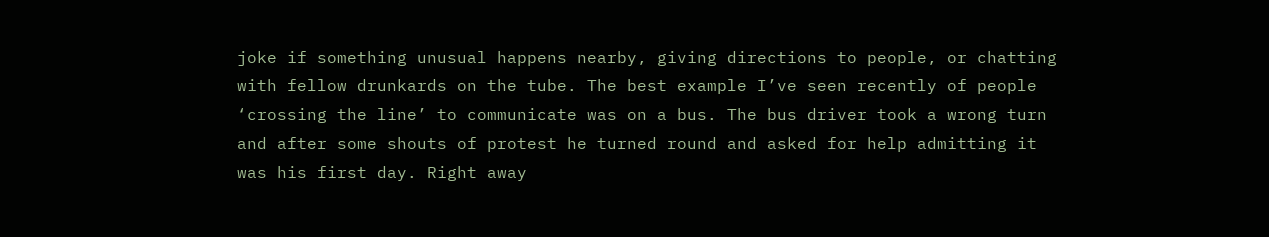joke if something unusual happens nearby, giving directions to people, or chatting with fellow drunkards on the tube. The best example I’ve seen recently of people ‘crossing the line’ to communicate was on a bus. The bus driver took a wrong turn and after some shouts of protest he turned round and asked for help admitting it was his first day. Right away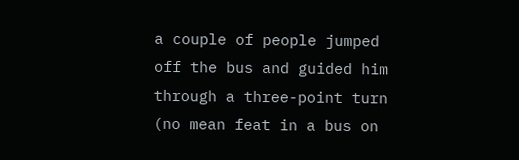a couple of people jumped off the bus and guided him through a three-point turn (no mean feat in a bus on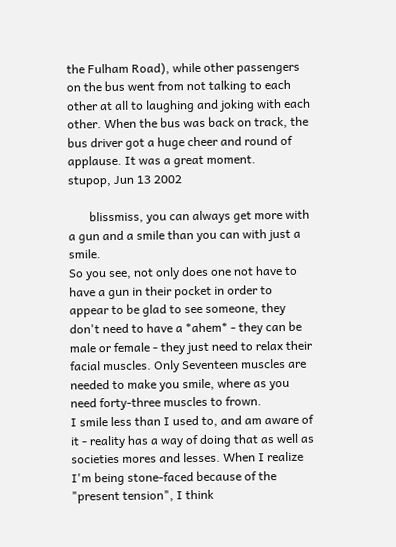the Fulham Road), while other passengers on the bus went from not talking to each other at all to laughing and joking with each other. When the bus was back on track, the bus driver got a huge cheer and round of applause. It was a great moment.
stupop, Jun 13 2002

       blissmiss, you can always get more with a gun and a smile than you can with just a smile.
So you see, not only does one not have to have a gun in their pocket in order to appear to be glad to see someone, they don't need to have a *ahem* - they can be male or female - they just need to relax their facial muscles. Only Seventeen muscles are needed to make you smile, where as you need forty-three muscles to frown.
I smile less than I used to, and am aware of it - reality has a way of doing that as well as societies mores and lesses. When I realize I'm being stone-faced because of the "present tension", I think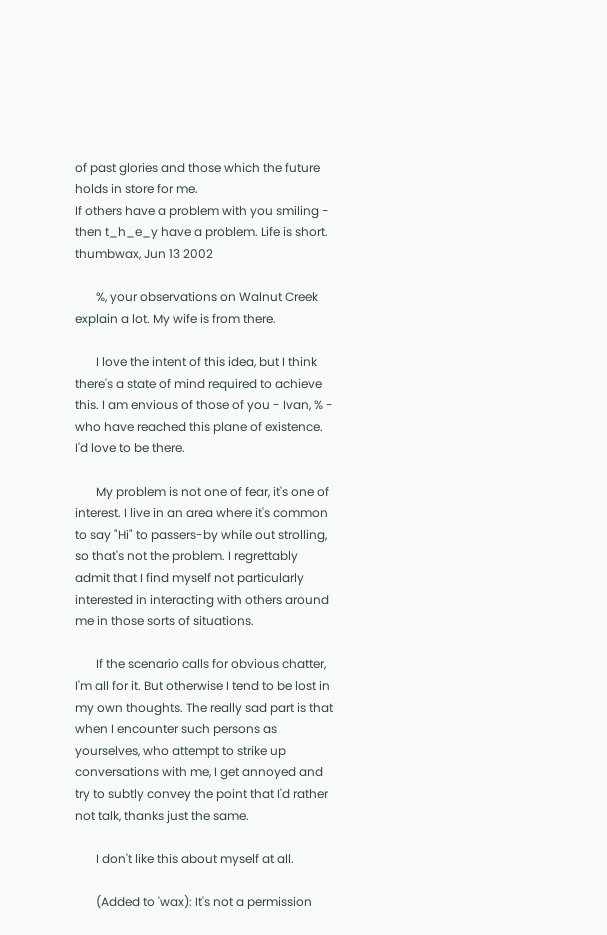of past glories and those which the future holds in store for me.
If others have a problem with you smiling - then t_h_e_y have a problem. Life is short.
thumbwax, Jun 13 2002

       %, your observations on Walnut Creek explain a lot. My wife is from there.

       I love the intent of this idea, but I think there's a state of mind required to achieve this. I am envious of those of you - Ivan, % - who have reached this plane of existence. I'd love to be there.

       My problem is not one of fear, it's one of interest. I live in an area where it's common to say "Hi" to passers-by while out strolling, so that's not the problem. I regrettably admit that I find myself not particularly interested in interacting with others around me in those sorts of situations.

       If the scenario calls for obvious chatter, I'm all for it. But otherwise I tend to be lost in my own thoughts. The really sad part is that when I encounter such persons as yourselves, who attempt to strike up conversations with me, I get annoyed and try to subtly convey the point that I'd rather not talk, thanks just the same.

       I don't like this about myself at all.

       (Added to 'wax): It's not a permission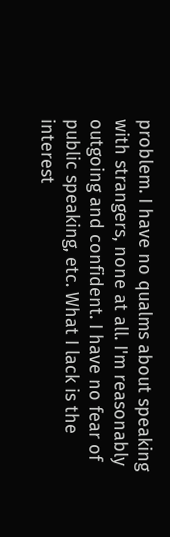problem. I have no qualms about speaking with strangers, none at all. I'm reasonably outgoing and confident. I have no fear of public speaking, etc. What I lack is the interest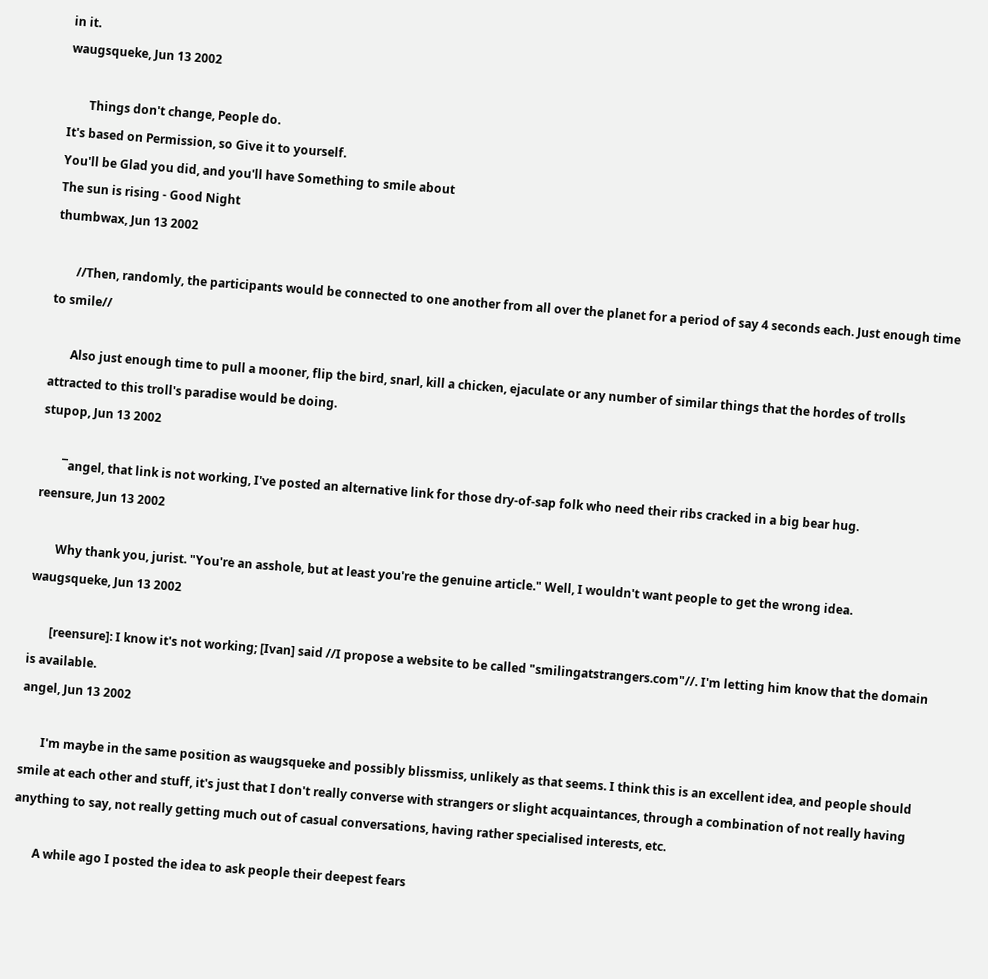in it.
waugsqueke, Jun 13 2002

       Things don't change, People do.
It's based on Permission, so Give it to yourself.
You'll be Glad you did, and you'll have Something to smile about
The sun is rising - Good Night
thumbwax, Jun 13 2002

       //Then, randomly, the participants would be connected to one another from all over the planet for a period of say 4 seconds each. Just enough time to smile//

       Also just enough time to pull a mooner, flip the bird, snarl, kill a chicken, ejaculate or any number of similar things that the hordes of trolls attracted to this troll's paradise would be doing.
stupop, Jun 13 2002

       ¯angel, that link is not working, I've posted an alternative link for those dry-of-sap folk who need their ribs cracked in a big bear hug.
reensure, Jun 13 2002

       Why thank you, jurist. "You're an asshole, but at least you're the genuine article." Well, I wouldn't want people to get the wrong idea.
waugsqueke, Jun 13 2002

       [reensure]: I know it's not working; [Ivan] said //I propose a website to be called "smilingatstrangers.com"//. I'm letting him know that the domain is available.
angel, Jun 13 2002

       I'm maybe in the same position as waugsqueke and possibly blissmiss, unlikely as that seems. I think this is an excellent idea, and people should smile at each other and stuff, it's just that I don't really converse with strangers or slight acquaintances, through a combination of not really having anything to say, not really getting much out of casual conversations, having rather specialised interests, etc.

       A while ago I posted the idea to ask people their deepest fears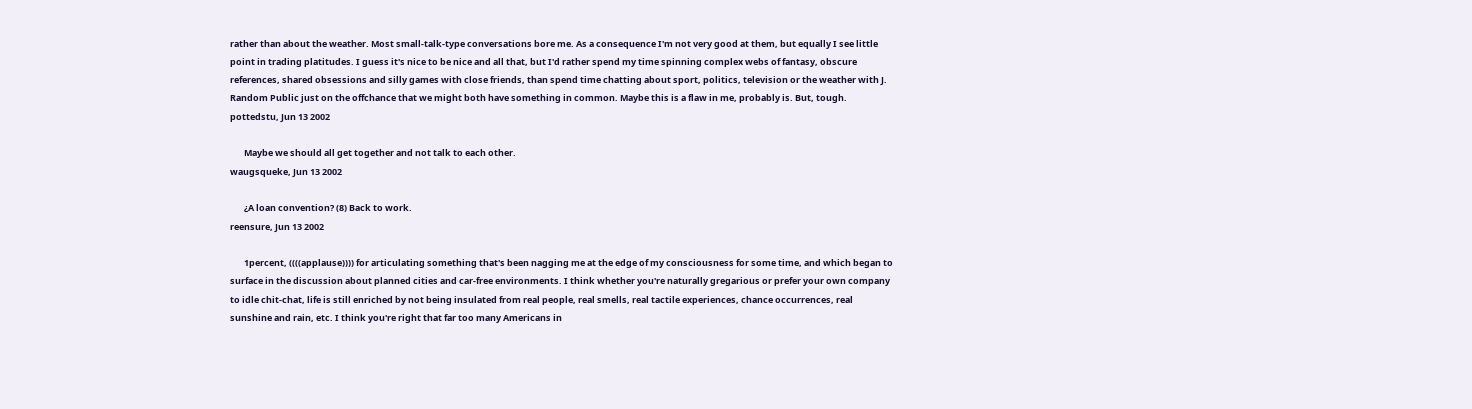rather than about the weather. Most small-talk-type conversations bore me. As a consequence I'm not very good at them, but equally I see little point in trading platitudes. I guess it's nice to be nice and all that, but I'd rather spend my time spinning complex webs of fantasy, obscure references, shared obsessions and silly games with close friends, than spend time chatting about sport, politics, television or the weather with J. Random Public just on the offchance that we might both have something in common. Maybe this is a flaw in me, probably is. But, tough.
pottedstu, Jun 13 2002

       Maybe we should all get together and not talk to each other.
waugsqueke, Jun 13 2002

       ¿A loan convention? (8) Back to work.
reensure, Jun 13 2002

       1percent, ((((applause)))) for articulating something that's been nagging me at the edge of my consciousness for some time, and which began to surface in the discussion about planned cities and car-free environments. I think whether you're naturally gregarious or prefer your own company to idle chit-chat, life is still enriched by not being insulated from real people, real smells, real tactile experiences, chance occurrences, real sunshine and rain, etc. I think you're right that far too many Americans in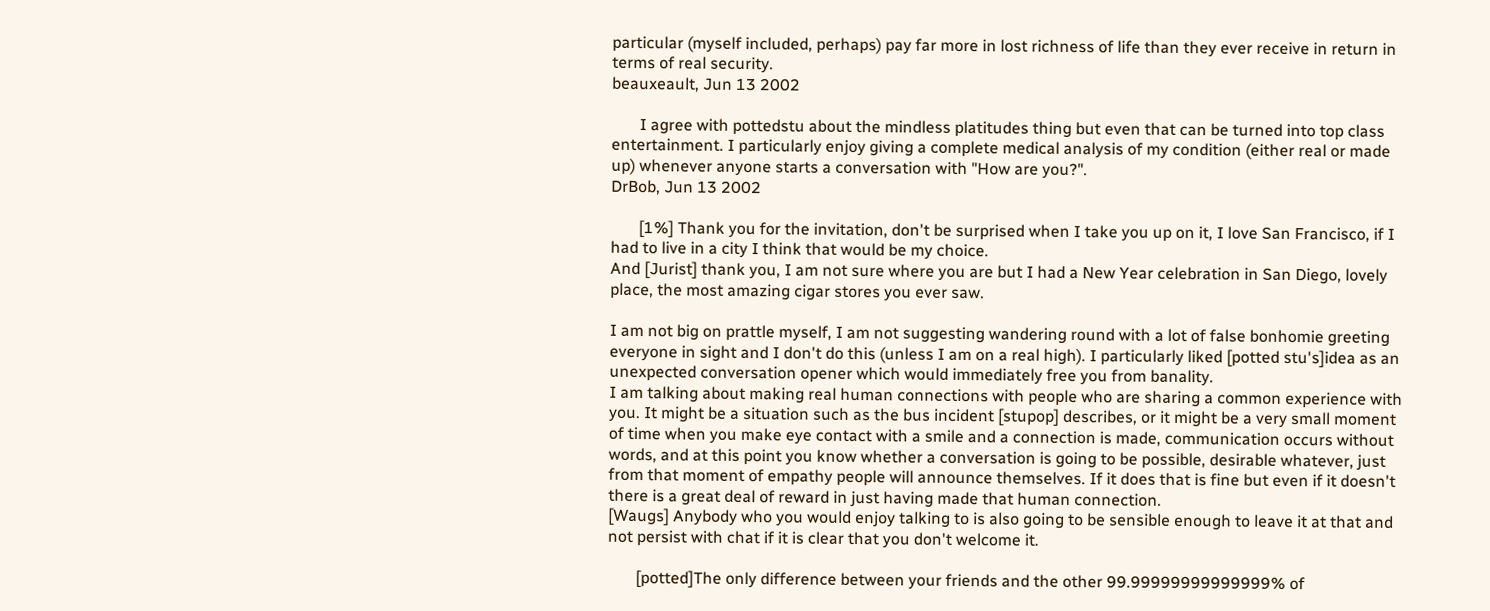particular (myself included, perhaps) pay far more in lost richness of life than they ever receive in return in terms of real security.
beauxeault, Jun 13 2002

       I agree with pottedstu about the mindless platitudes thing but even that can be turned into top class entertainment. I particularly enjoy giving a complete medical analysis of my condition (either real or made up) whenever anyone starts a conversation with "How are you?".
DrBob, Jun 13 2002

       [1%] Thank you for the invitation, don't be surprised when I take you up on it, I love San Francisco, if I had to live in a city I think that would be my choice.
And [Jurist] thank you, I am not sure where you are but I had a New Year celebration in San Diego, lovely place, the most amazing cigar stores you ever saw.

I am not big on prattle myself, I am not suggesting wandering round with a lot of false bonhomie greeting everyone in sight and I don't do this (unless I am on a real high). I particularly liked [potted stu's]idea as an unexpected conversation opener which would immediately free you from banality.
I am talking about making real human connections with people who are sharing a common experience with you. It might be a situation such as the bus incident [stupop] describes, or it might be a very small moment of time when you make eye contact with a smile and a connection is made, communication occurs without words, and at this point you know whether a conversation is going to be possible, desirable whatever, just from that moment of empathy people will announce themselves. If it does that is fine but even if it doesn't there is a great deal of reward in just having made that human connection.
[Waugs] Anybody who you would enjoy talking to is also going to be sensible enough to leave it at that and not persist with chat if it is clear that you don't welcome it.

       [potted]The only difference between your friends and the other 99.99999999999999% of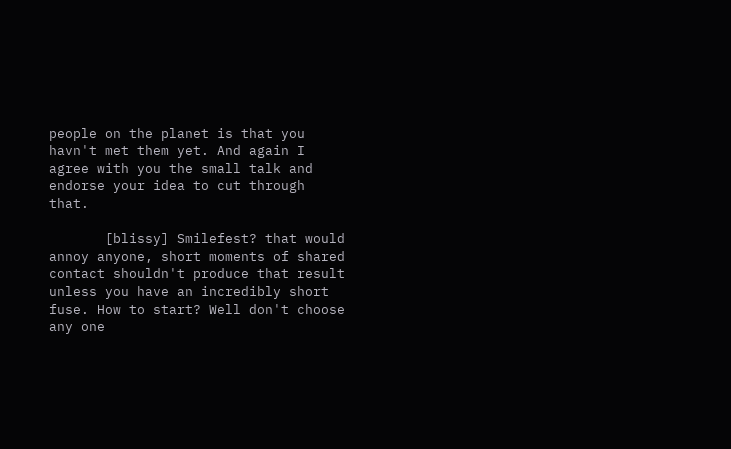people on the planet is that you havn't met them yet. And again I agree with you the small talk and endorse your idea to cut through that.

       [blissy] Smilefest? that would annoy anyone, short moments of shared contact shouldn't produce that result unless you have an incredibly short fuse. How to start? Well don't choose any one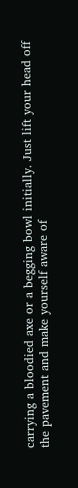carrying a bloodied axe or a begging bowl initially. Just lift your head off the pavement and make yourself aware of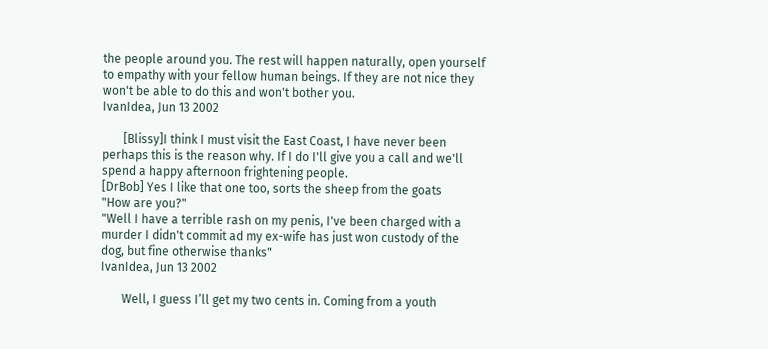the people around you. The rest will happen naturally, open yourself to empathy with your fellow human beings. If they are not nice they won't be able to do this and won't bother you.
IvanIdea, Jun 13 2002

       [Blissy]I think I must visit the East Coast, I have never been perhaps this is the reason why. If I do I'll give you a call and we'll spend a happy afternoon frightening people.
[DrBob] Yes I like that one too, sorts the sheep from the goats
"How are you?"
"Well I have a terrible rash on my penis, I've been charged with a murder I didn't commit ad my ex-wife has just won custody of the dog, but fine otherwise thanks"
IvanIdea, Jun 13 2002

       Well, I guess I’ll get my two cents in. Coming from a youth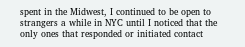spent in the Midwest, I continued to be open to strangers a while in NYC until I noticed that the only ones that responded or initiated contact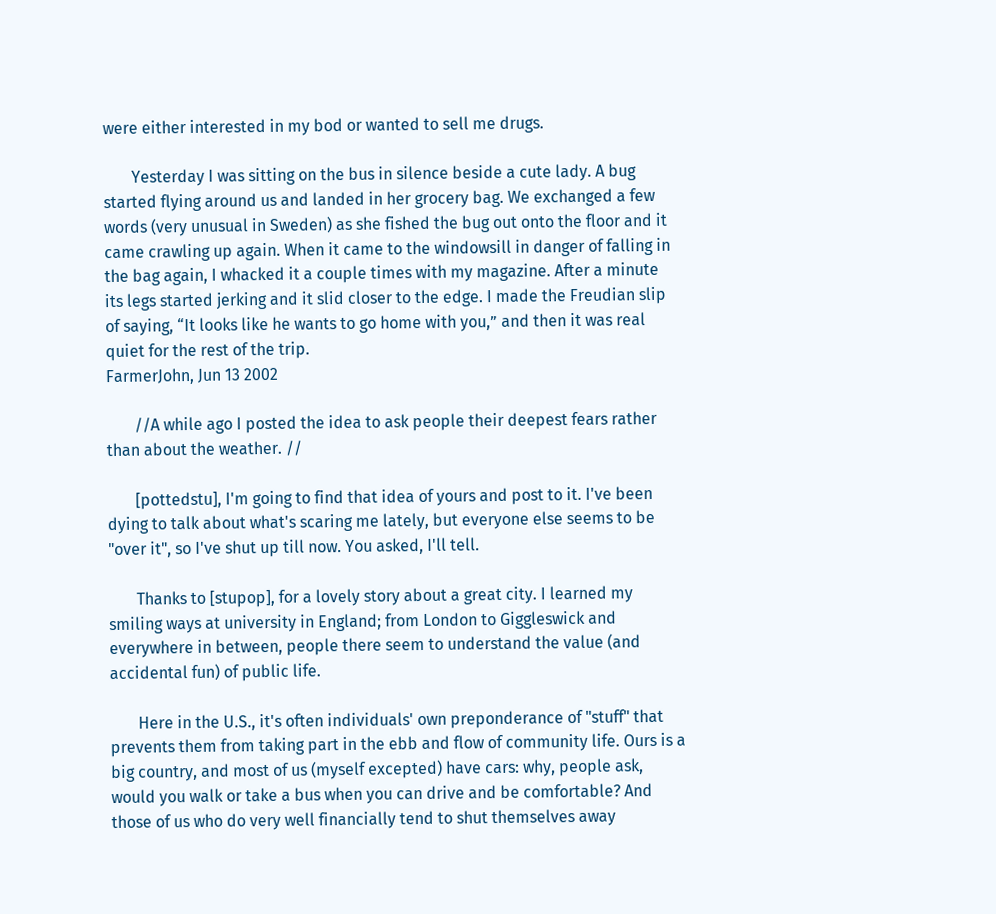were either interested in my bod or wanted to sell me drugs.

       Yesterday I was sitting on the bus in silence beside a cute lady. A bug started flying around us and landed in her grocery bag. We exchanged a few words (very unusual in Sweden) as she fished the bug out onto the floor and it came crawling up again. When it came to the windowsill in danger of falling in the bag again, I whacked it a couple times with my magazine. After a minute its legs started jerking and it slid closer to the edge. I made the Freudian slip of saying, “It looks like he wants to go home with you,” and then it was real quiet for the rest of the trip.
FarmerJohn, Jun 13 2002

       //A while ago I posted the idea to ask people their deepest fears rather than about the weather. //

       [pottedstu], I'm going to find that idea of yours and post to it. I've been dying to talk about what's scaring me lately, but everyone else seems to be "over it", so I've shut up till now. You asked, I'll tell.

       Thanks to [stupop], for a lovely story about a great city. I learned my smiling ways at university in England; from London to Giggleswick and everywhere in between, people there seem to understand the value (and accidental fun) of public life.

       Here in the U.S., it's often individuals' own preponderance of "stuff" that prevents them from taking part in the ebb and flow of community life. Ours is a big country, and most of us (myself excepted) have cars: why, people ask, would you walk or take a bus when you can drive and be comfortable? And those of us who do very well financially tend to shut themselves away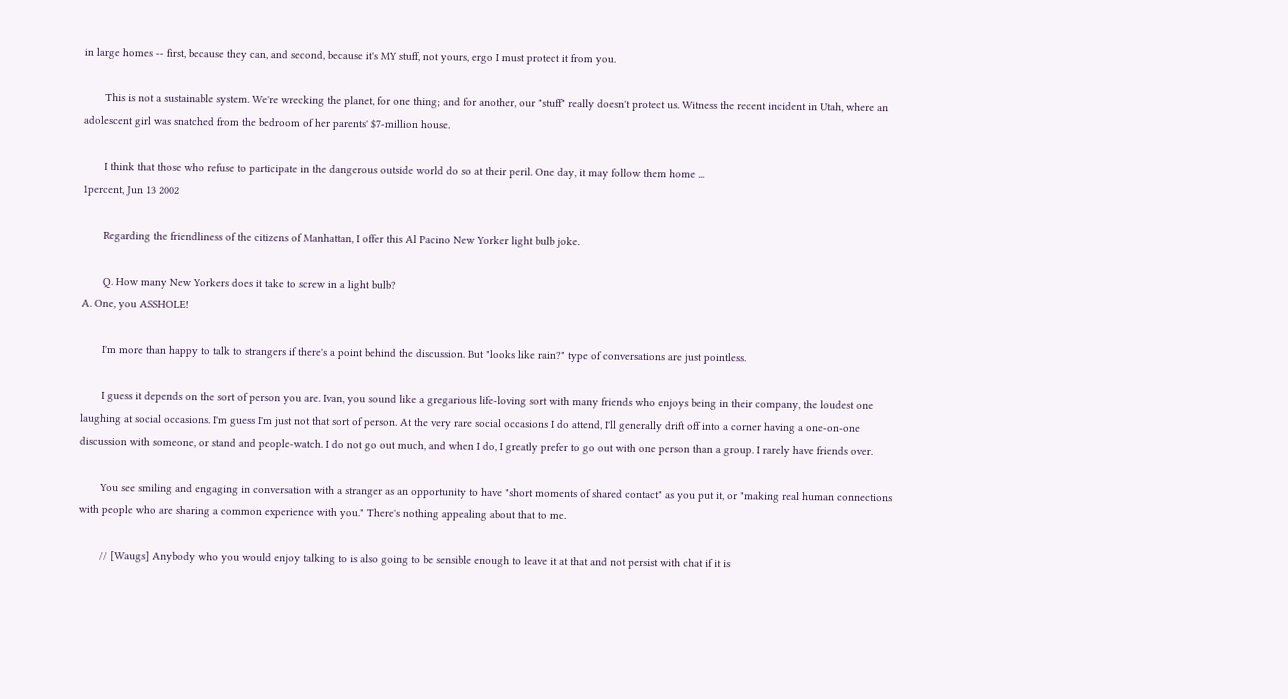in large homes -- first, because they can, and second, because it's MY stuff, not yours, ergo I must protect it from you.

       This is not a sustainable system. We're wrecking the planet, for one thing; and for another, our "stuff" really doesn't protect us. Witness the recent incident in Utah, where an adolescent girl was snatched from the bedroom of her parents' $7-million house.

       I think that those who refuse to participate in the dangerous outside world do so at their peril. One day, it may follow them home ...
1percent, Jun 13 2002

       Regarding the friendliness of the citizens of Manhattan, I offer this Al Pacino New Yorker light bulb joke.

       Q. How many New Yorkers does it take to screw in a light bulb?
A. One, you ASSHOLE!

       I'm more than happy to talk to strangers if there's a point behind the discussion. But "looks like rain?" type of conversations are just pointless.

       I guess it depends on the sort of person you are. Ivan, you sound like a gregarious life-loving sort with many friends who enjoys being in their company, the loudest one laughing at social occasions. I'm guess I'm just not that sort of person. At the very rare social occasions I do attend, I'll generally drift off into a corner having a one-on-one discussion with someone, or stand and people-watch. I do not go out much, and when I do, I greatly prefer to go out with one person than a group. I rarely have friends over.

       You see smiling and engaging in conversation with a stranger as an opportunity to have "short moments of shared contact" as you put it, or "making real human connections with people who are sharing a common experience with you." There's nothing appealing about that to me.

       // [Waugs] Anybody who you would enjoy talking to is also going to be sensible enough to leave it at that and not persist with chat if it is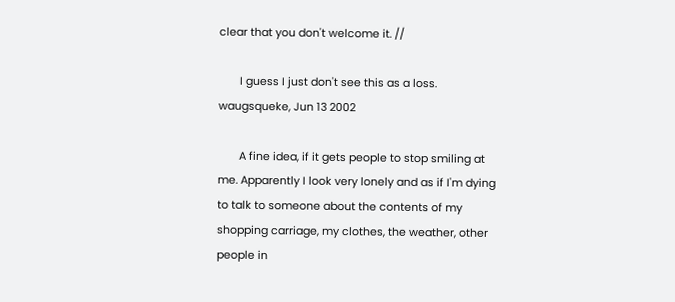clear that you don't welcome it. //

       I guess I just don't see this as a loss.
waugsqueke, Jun 13 2002

       A fine idea, if it gets people to stop smiling at me. Apparently I look very lonely and as if I'm dying to talk to someone about the contents of my shopping carriage, my clothes, the weather, other people in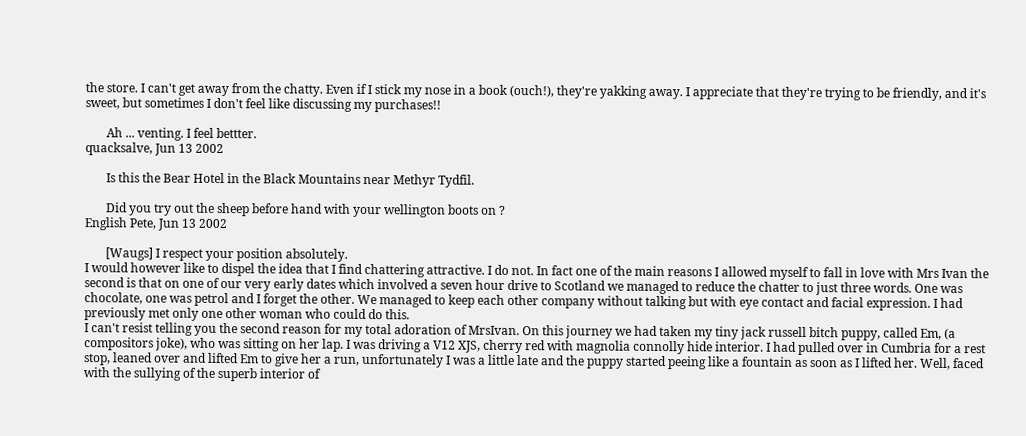the store. I can't get away from the chatty. Even if I stick my nose in a book (ouch!), they're yakking away. I appreciate that they're trying to be friendly, and it's sweet, but sometimes I don't feel like discussing my purchases!!

       Ah ... venting. I feel bettter.
quacksalve, Jun 13 2002

       Is this the Bear Hotel in the Black Mountains near Methyr Tydfil.

       Did you try out the sheep before hand with your wellington boots on ?
English Pete, Jun 13 2002

       [Waugs] I respect your position absolutely.
I would however like to dispel the idea that I find chattering attractive. I do not. In fact one of the main reasons I allowed myself to fall in love with Mrs Ivan the second is that on one of our very early dates which involved a seven hour drive to Scotland we managed to reduce the chatter to just three words. One was chocolate, one was petrol and I forget the other. We managed to keep each other company without talking but with eye contact and facial expression. I had previously met only one other woman who could do this.
I can't resist telling you the second reason for my total adoration of MrsIvan. On this journey we had taken my tiny jack russell bitch puppy, called Em, (a compositors joke), who was sitting on her lap. I was driving a V12 XJS, cherry red with magnolia connolly hide interior. I had pulled over in Cumbria for a rest stop, leaned over and lifted Em to give her a run, unfortunately I was a little late and the puppy started peeing like a fountain as soon as I lifted her. Well, faced with the sullying of the superb interior of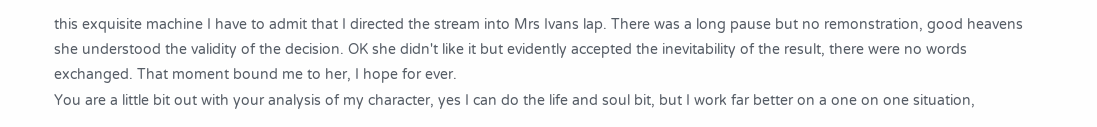this exquisite machine I have to admit that I directed the stream into Mrs Ivans lap. There was a long pause but no remonstration, good heavens she understood the validity of the decision. OK she didn't like it but evidently accepted the inevitability of the result, there were no words exchanged. That moment bound me to her, I hope for ever.
You are a little bit out with your analysis of my character, yes I can do the life and soul bit, but I work far better on a one on one situation,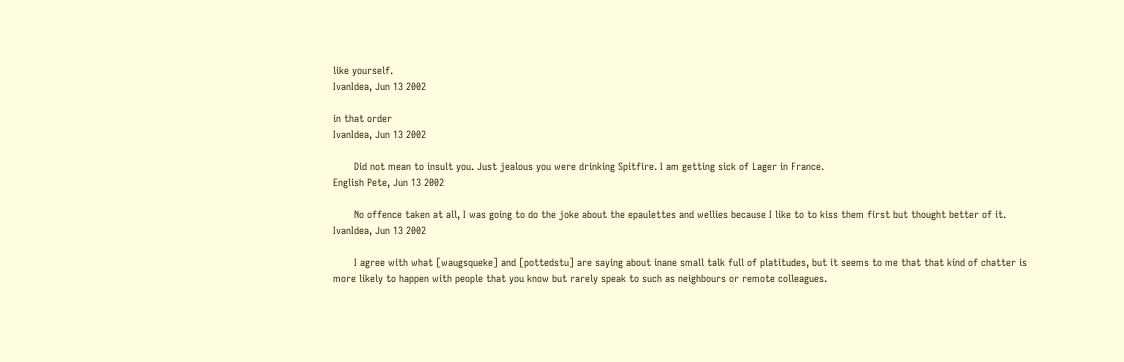like yourself.
IvanIdea, Jun 13 2002

in that order
IvanIdea, Jun 13 2002

       Did not mean to insult you. Just jealous you were drinking Spitfire. I am getting sick of Lager in France.
English Pete, Jun 13 2002

       No offence taken at all, I was going to do the joke about the epaulettes and wellies because I like to to kiss them first but thought better of it.
IvanIdea, Jun 13 2002

       I agree with what [waugsqueke] and [pottedstu] are saying about inane small talk full of platitudes, but it seems to me that that kind of chatter is more likely to happen with people that you know but rarely speak to such as neighbours or remote colleagues.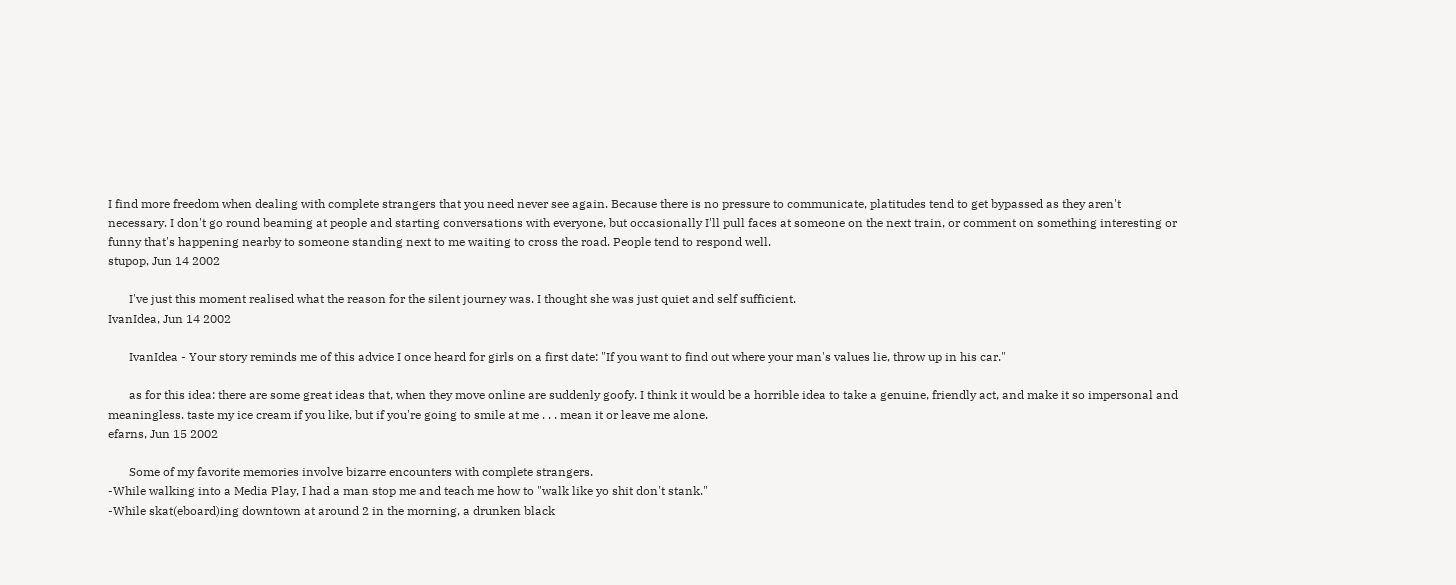I find more freedom when dealing with complete strangers that you need never see again. Because there is no pressure to communicate, platitudes tend to get bypassed as they aren't necessary. I don't go round beaming at people and starting conversations with everyone, but occasionally I'll pull faces at someone on the next train, or comment on something interesting or funny that's happening nearby to someone standing next to me waiting to cross the road. People tend to respond well.
stupop, Jun 14 2002

       I've just this moment realised what the reason for the silent journey was. I thought she was just quiet and self sufficient.
IvanIdea, Jun 14 2002

       IvanIdea - Your story reminds me of this advice I once heard for girls on a first date: "If you want to find out where your man's values lie, throw up in his car."

       as for this idea: there are some great ideas that, when they move online are suddenly goofy. I think it would be a horrible idea to take a genuine, friendly act, and make it so impersonal and meaningless. taste my ice cream if you like, but if you're going to smile at me . . . mean it or leave me alone.
efarns, Jun 15 2002

       Some of my favorite memories involve bizarre encounters with complete strangers.
-While walking into a Media Play, I had a man stop me and teach me how to "walk like yo shit don't stank."
-While skat(eboard)ing downtown at around 2 in the morning, a drunken black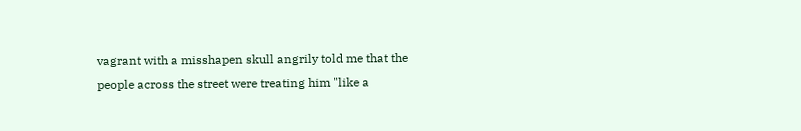vagrant with a misshapen skull angrily told me that the people across the street were treating him "like a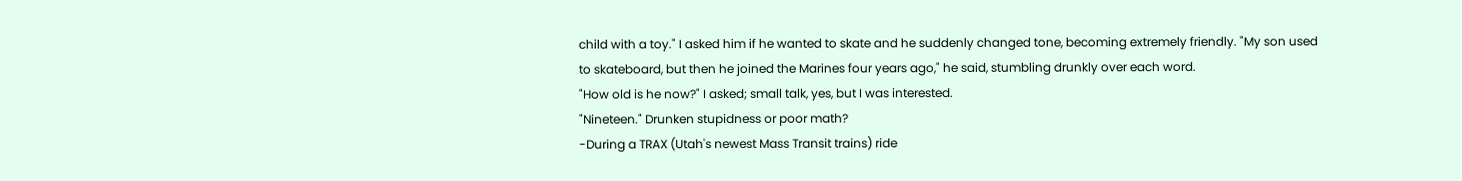child with a toy." I asked him if he wanted to skate and he suddenly changed tone, becoming extremely friendly. "My son used to skateboard, but then he joined the Marines four years ago," he said, stumbling drunkly over each word.
"How old is he now?" I asked; small talk, yes, but I was interested.
"Nineteen." Drunken stupidness or poor math?
-During a TRAX (Utah's newest Mass Transit trains) ride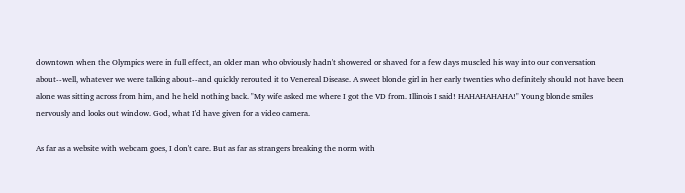downtown when the Olympics were in full effect, an older man who obviously hadn't showered or shaved for a few days muscled his way into our conversation about--well, whatever we were talking about--and quickly rerouted it to Venereal Disease. A sweet blonde girl in her early twenties who definitely should not have been alone was sitting across from him, and he held nothing back. "My wife asked me where I got the VD from. Illinois I said! HAHAHAHAHA!" Young blonde smiles nervously and looks out window. God, what I'd have given for a video camera.

As far as a website with webcam goes, I don't care. But as far as strangers breaking the norm with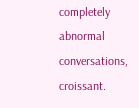completely abnormal conversations, croissant.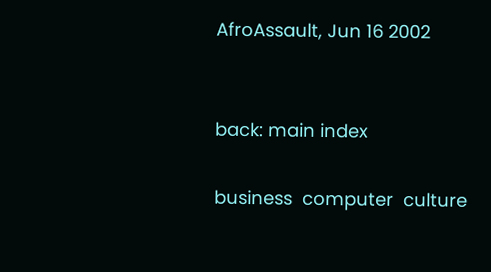AfroAssault, Jun 16 2002


back: main index

business  computer  culture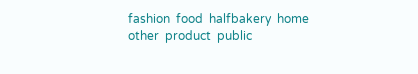fashion  food  halfbakery  home  other  product  public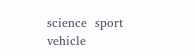science  sport  vehicle